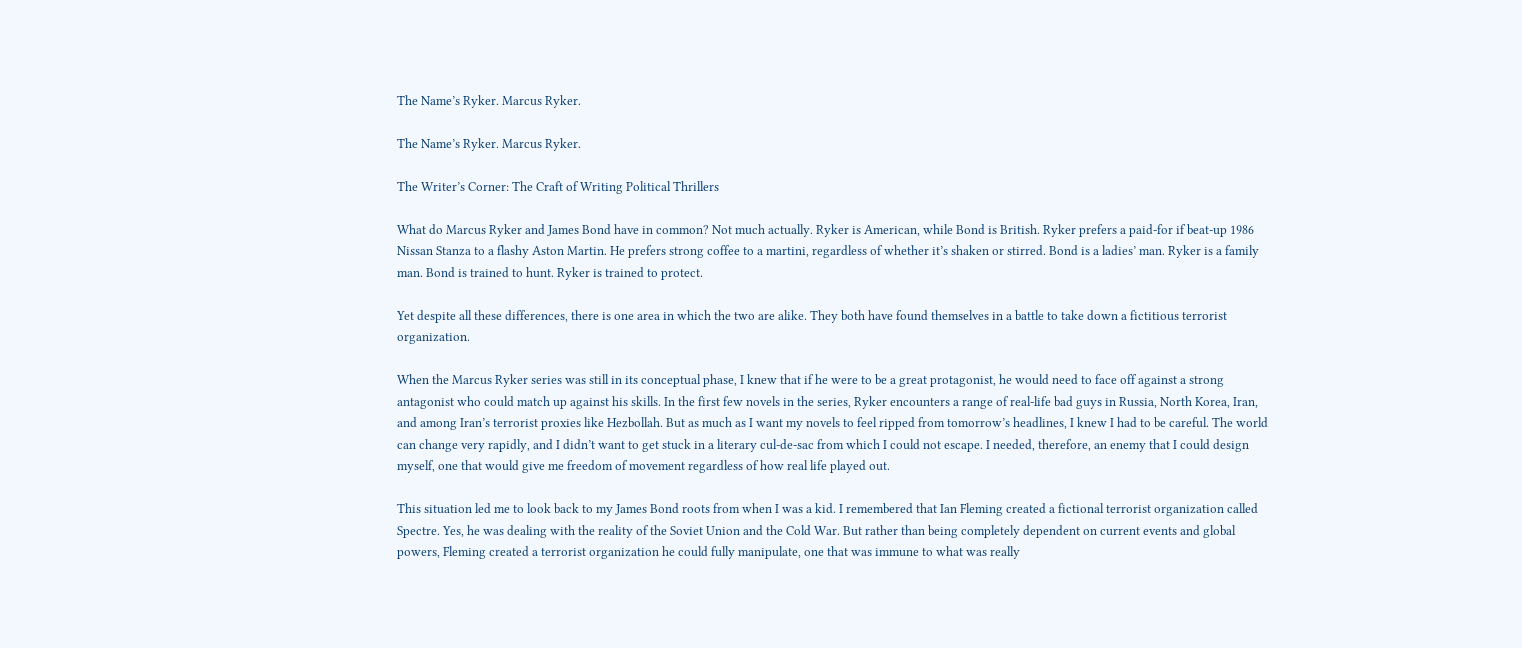The Name’s Ryker. Marcus Ryker.

The Name’s Ryker. Marcus Ryker.

The Writer’s Corner: The Craft of Writing Political Thrillers

What do Marcus Ryker and James Bond have in common? Not much actually. Ryker is American, while Bond is British. Ryker prefers a paid-for if beat-up 1986 Nissan Stanza to a flashy Aston Martin. He prefers strong coffee to a martini, regardless of whether it’s shaken or stirred. Bond is a ladies’ man. Ryker is a family man. Bond is trained to hunt. Ryker is trained to protect.

Yet despite all these differences, there is one area in which the two are alike. They both have found themselves in a battle to take down a fictitious terrorist organization.

When the Marcus Ryker series was still in its conceptual phase, I knew that if he were to be a great protagonist, he would need to face off against a strong antagonist who could match up against his skills. In the first few novels in the series, Ryker encounters a range of real-life bad guys in Russia, North Korea, Iran, and among Iran’s terrorist proxies like Hezbollah. But as much as I want my novels to feel ripped from tomorrow’s headlines, I knew I had to be careful. The world can change very rapidly, and I didn’t want to get stuck in a literary cul-de-sac from which I could not escape. I needed, therefore, an enemy that I could design myself, one that would give me freedom of movement regardless of how real life played out.

This situation led me to look back to my James Bond roots from when I was a kid. I remembered that Ian Fleming created a fictional terrorist organization called Spectre. Yes, he was dealing with the reality of the Soviet Union and the Cold War. But rather than being completely dependent on current events and global powers, Fleming created a terrorist organization he could fully manipulate, one that was immune to what was really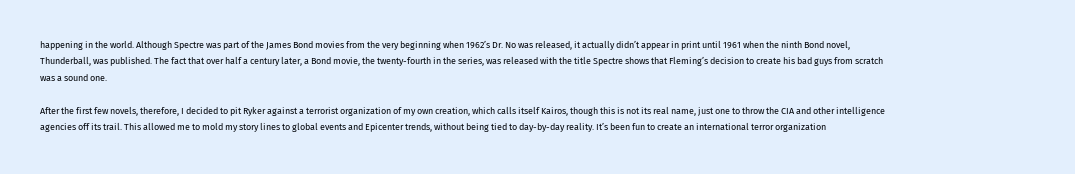happening in the world. Although Spectre was part of the James Bond movies from the very beginning when 1962’s Dr. No was released, it actually didn’t appear in print until 1961 when the ninth Bond novel, Thunderball, was published. The fact that over half a century later, a Bond movie, the twenty-fourth in the series, was released with the title Spectre shows that Fleming’s decision to create his bad guys from scratch was a sound one.

After the first few novels, therefore, I decided to pit Ryker against a terrorist organization of my own creation, which calls itself Kairos, though this is not its real name, just one to throw the CIA and other intelligence agencies off its trail. This allowed me to mold my story lines to global events and Epicenter trends, without being tied to day-by-day reality. It’s been fun to create an international terror organization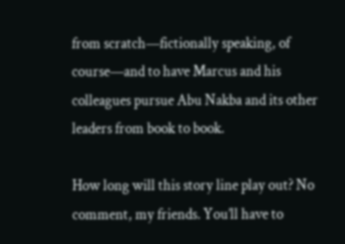from scratch—fictionally speaking, of course—and to have Marcus and his colleagues pursue Abu Nakba and its other leaders from book to book.

How long will this story line play out? No comment, my friends. You’ll have to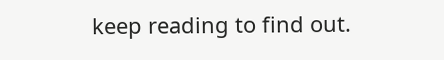keep reading to find out.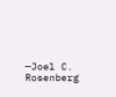—Joel C. Rosenberg